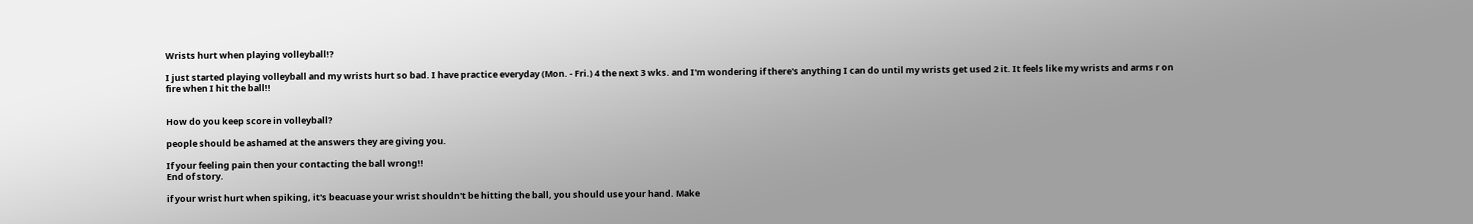Wrists hurt when playing volleyball!?

I just started playing volleyball and my wrists hurt so bad. I have practice everyday (Mon. - Fri.) 4 the next 3 wks. and I'm wondering if there's anything I can do until my wrists get used 2 it. It feels like my wrists and arms r on fire when I hit the ball!!


How do you keep score in volleyball?

people should be ashamed at the answers they are giving you.

If your feeling pain then your contacting the ball wrong!!
End of story.

if your wrist hurt when spiking, it's beacuase your wrist shouldn't be hitting the ball, you should use your hand. Make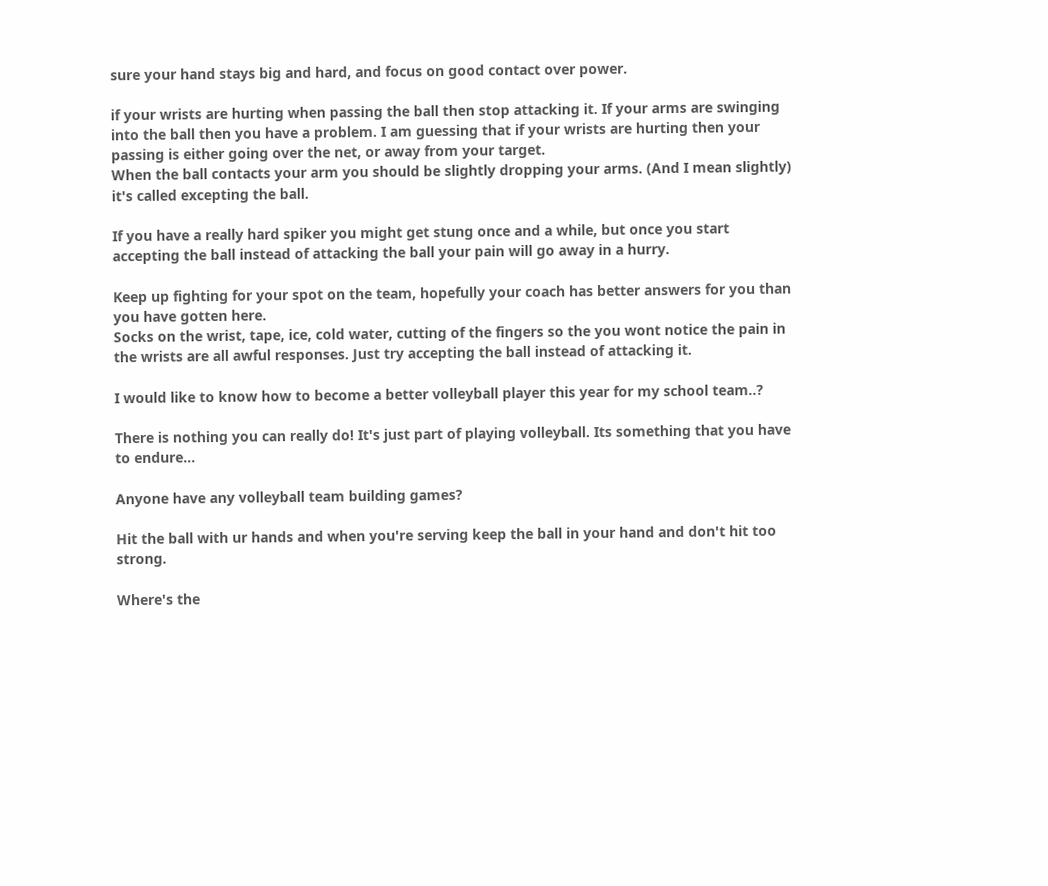sure your hand stays big and hard, and focus on good contact over power.

if your wrists are hurting when passing the ball then stop attacking it. If your arms are swinging into the ball then you have a problem. I am guessing that if your wrists are hurting then your passing is either going over the net, or away from your target.
When the ball contacts your arm you should be slightly dropping your arms. (And I mean slightly) it's called excepting the ball.

If you have a really hard spiker you might get stung once and a while, but once you start accepting the ball instead of attacking the ball your pain will go away in a hurry.

Keep up fighting for your spot on the team, hopefully your coach has better answers for you than you have gotten here.
Socks on the wrist, tape, ice, cold water, cutting of the fingers so the you wont notice the pain in the wrists are all awful responses. Just try accepting the ball instead of attacking it.

I would like to know how to become a better volleyball player this year for my school team..?

There is nothing you can really do! It's just part of playing volleyball. Its something that you have to endure...

Anyone have any volleyball team building games?

Hit the ball with ur hands and when you're serving keep the ball in your hand and don't hit too strong.

Where's the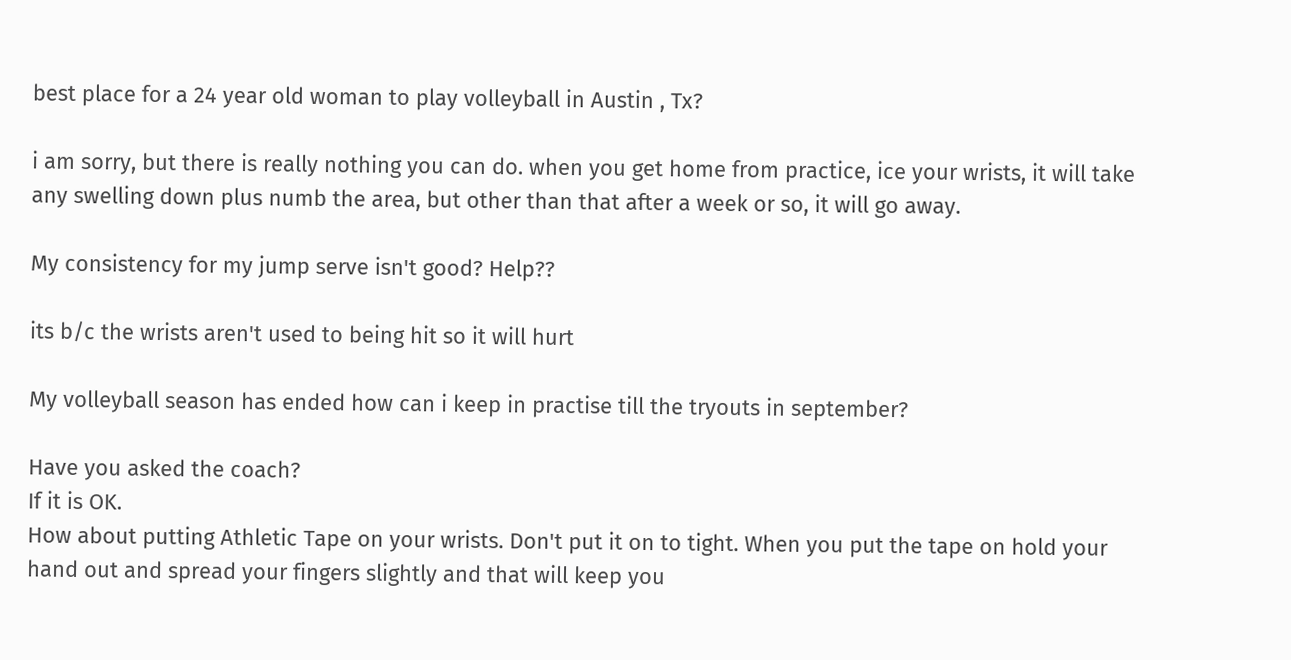best place for a 24 year old woman to play volleyball in Austin , Tx?

i am sorry, but there is really nothing you can do. when you get home from practice, ice your wrists, it will take any swelling down plus numb the area, but other than that after a week or so, it will go away.

My consistency for my jump serve isn't good? Help??

its b/c the wrists aren't used to being hit so it will hurt

My volleyball season has ended how can i keep in practise till the tryouts in september?

Have you asked the coach?
If it is OK.
How about putting Athletic Tape on your wrists. Don't put it on to tight. When you put the tape on hold your hand out and spread your fingers slightly and that will keep you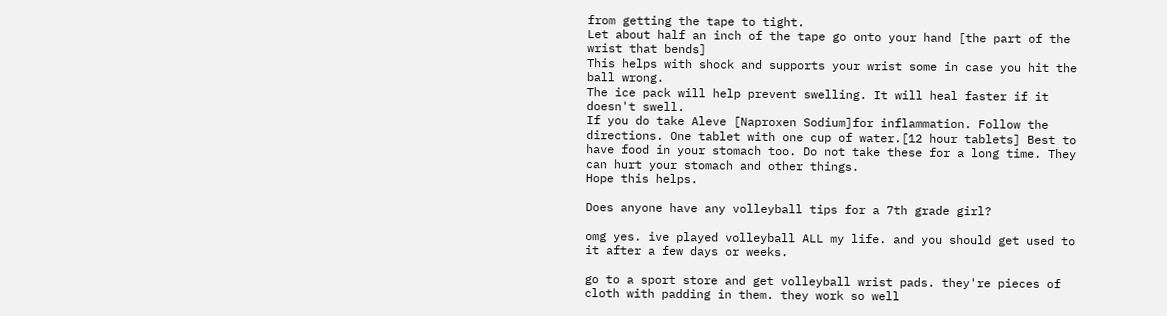from getting the tape to tight.
Let about half an inch of the tape go onto your hand [the part of the wrist that bends]
This helps with shock and supports your wrist some in case you hit the ball wrong.
The ice pack will help prevent swelling. It will heal faster if it doesn't swell.
If you do take Aleve [Naproxen Sodium]for inflammation. Follow the directions. One tablet with one cup of water.[12 hour tablets] Best to have food in your stomach too. Do not take these for a long time. They can hurt your stomach and other things.
Hope this helps.

Does anyone have any volleyball tips for a 7th grade girl?

omg yes. ive played volleyball ALL my life. and you should get used to it after a few days or weeks.

go to a sport store and get volleyball wrist pads. they're pieces of cloth with padding in them. they work so well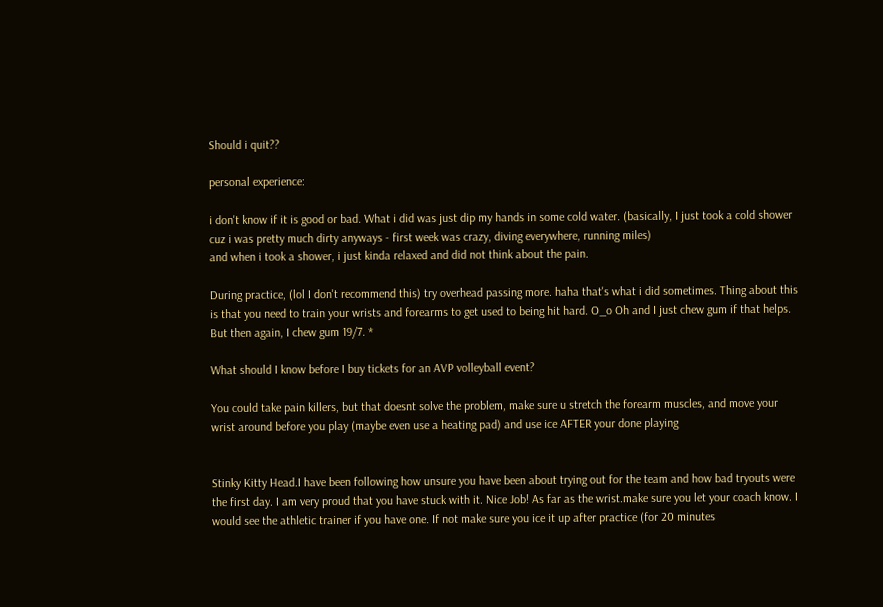Should i quit??

personal experience:

i don't know if it is good or bad. What i did was just dip my hands in some cold water. (basically, I just took a cold shower cuz i was pretty much dirty anyways - first week was crazy, diving everywhere, running miles)
and when i took a shower, i just kinda relaxed and did not think about the pain.

During practice, (lol I don't recommend this) try overhead passing more. haha that's what i did sometimes. Thing about this is that you need to train your wrists and forearms to get used to being hit hard. O_o Oh and I just chew gum if that helps. But then again, I chew gum 19/7. *

What should I know before I buy tickets for an AVP volleyball event?

You could take pain killers, but that doesnt solve the problem, make sure u stretch the forearm muscles, and move your wrist around before you play (maybe even use a heating pad) and use ice AFTER your done playing


Stinky Kitty Head.I have been following how unsure you have been about trying out for the team and how bad tryouts were the first day. I am very proud that you have stuck with it. Nice Job! As far as the wrist.make sure you let your coach know. I would see the athletic trainer if you have one. If not make sure you ice it up after practice (for 20 minutes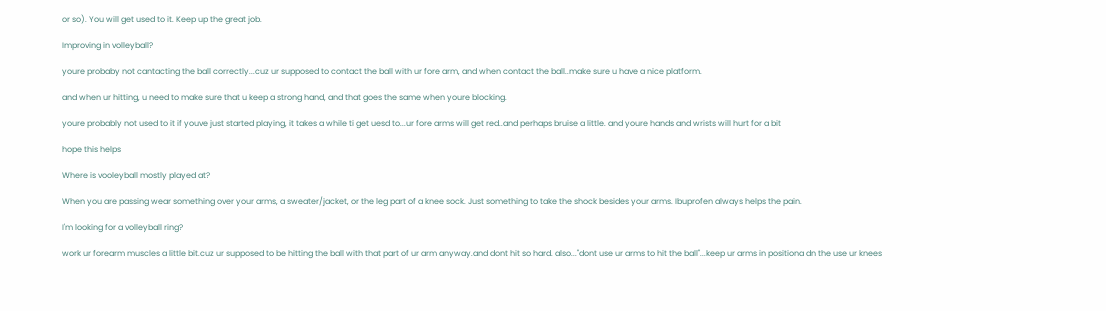or so). You will get used to it. Keep up the great job.

Improving in volleyball?

youre probaby not cantacting the ball correctly...cuz ur supposed to contact the ball with ur fore arm, and when contact the ball..make sure u have a nice platform.

and when ur hitting, u need to make sure that u keep a strong hand, and that goes the same when youre blocking.

youre probably not used to it if youve just started playing, it takes a while ti get uesd to...ur fore arms will get red..and perhaps bruise a little. and youre hands and wrists will hurt for a bit

hope this helps

Where is vooleyball mostly played at?

When you are passing wear something over your arms, a sweater/jacket, or the leg part of a knee sock. Just something to take the shock besides your arms. Ibuprofen always helps the pain.

I'm looking for a volleyball ring?

work ur forearm muscles a little bit.cuz ur supposed to be hitting the ball with that part of ur arm anyway.and dont hit so hard. also..."dont use ur arms to hit the ball"...keep ur arms in positiona dn the use ur knees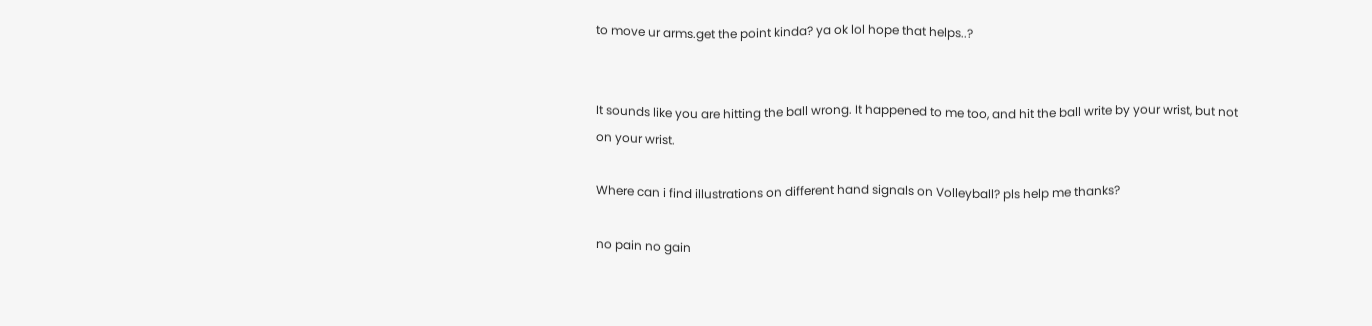to move ur arms.get the point kinda? ya ok lol hope that helps..?


It sounds like you are hitting the ball wrong. It happened to me too, and hit the ball write by your wrist, but not on your wrist.

Where can i find illustrations on different hand signals on Volleyball? pls help me thanks?

no pain no gain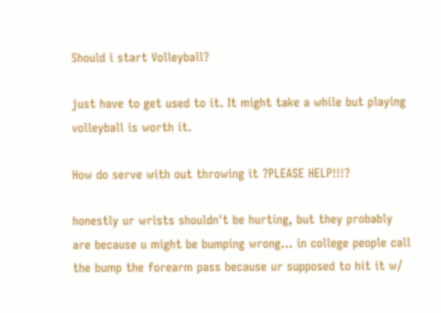Should i start Volleyball?

just have to get used to it. It might take a while but playing volleyball is worth it.

How do serve with out throwing it ?PLEASE HELP!!!?

honestly ur wrists shouldn't be hurting, but they probably are because u might be bumping wrong... in college people call the bump the forearm pass because ur supposed to hit it w/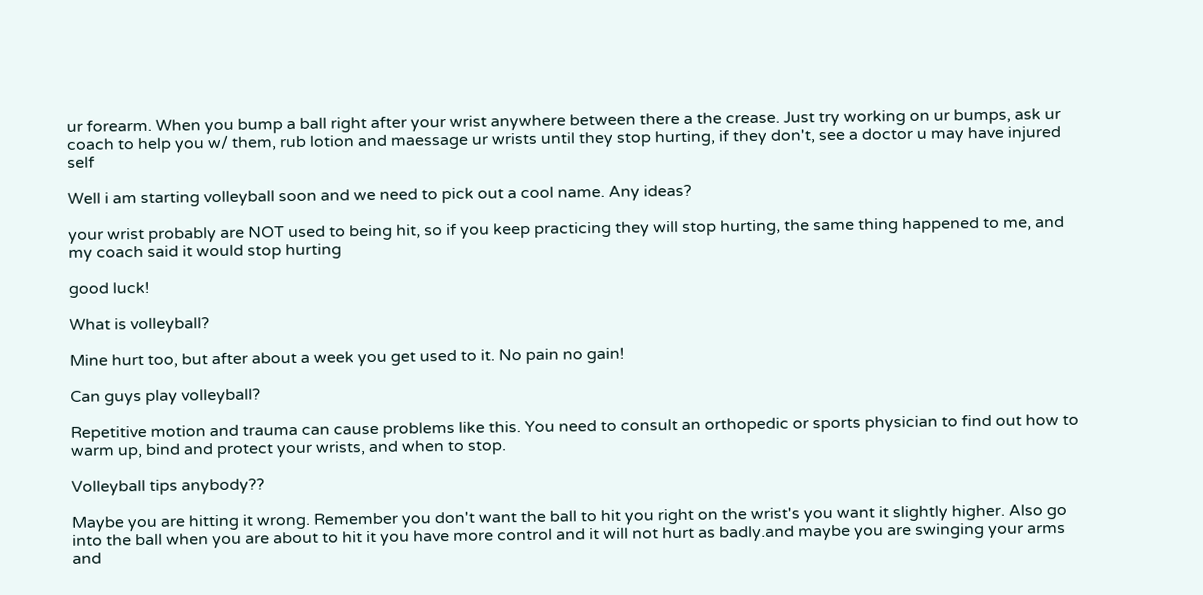ur forearm. When you bump a ball right after your wrist anywhere between there a the crease. Just try working on ur bumps, ask ur coach to help you w/ them, rub lotion and maessage ur wrists until they stop hurting, if they don't, see a doctor u may have injured self

Well i am starting volleyball soon and we need to pick out a cool name. Any ideas?

your wrist probably are NOT used to being hit, so if you keep practicing they will stop hurting, the same thing happened to me, and my coach said it would stop hurting

good luck!

What is volleyball?

Mine hurt too, but after about a week you get used to it. No pain no gain!

Can guys play volleyball?

Repetitive motion and trauma can cause problems like this. You need to consult an orthopedic or sports physician to find out how to warm up, bind and protect your wrists, and when to stop.

Volleyball tips anybody??

Maybe you are hitting it wrong. Remember you don't want the ball to hit you right on the wrist's you want it slightly higher. Also go into the ball when you are about to hit it you have more control and it will not hurt as badly.and maybe you are swinging your arms and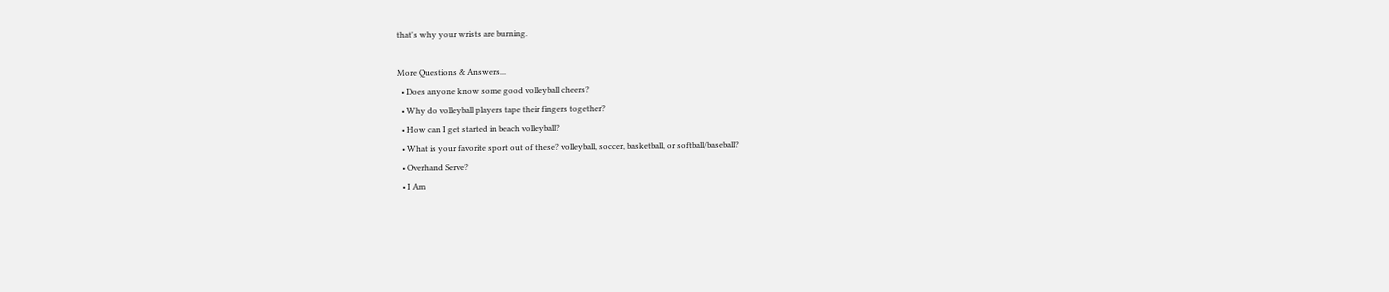that's why your wrists are burning.

More Questions & Answers...
  • Does anyone know some good volleyball cheers?
  • Why do volleyball players tape their fingers together?
  • How can I get started in beach volleyball?
  • What is your favorite sport out of these? volleyball, soccer, basketball, or softball/baseball?
  • Overhand Serve?
  • I Am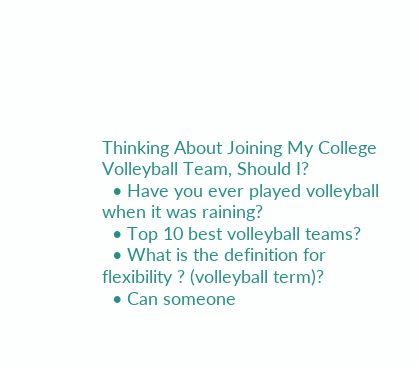Thinking About Joining My College Volleyball Team, Should I?
  • Have you ever played volleyball when it was raining?
  • Top 10 best volleyball teams?
  • What is the definition for flexibility ? (volleyball term)?
  • Can someone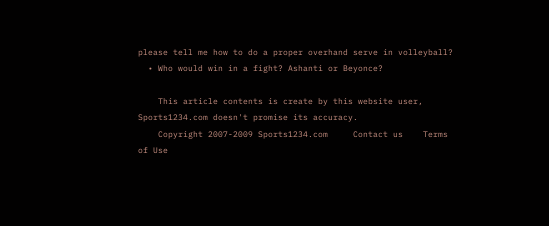please tell me how to do a proper overhand serve in volleyball?
  • Who would win in a fight? Ashanti or Beyonce?

    This article contents is create by this website user, Sports1234.com doesn't promise its accuracy.
    Copyright 2007-2009 Sports1234.com     Contact us    Terms of Use